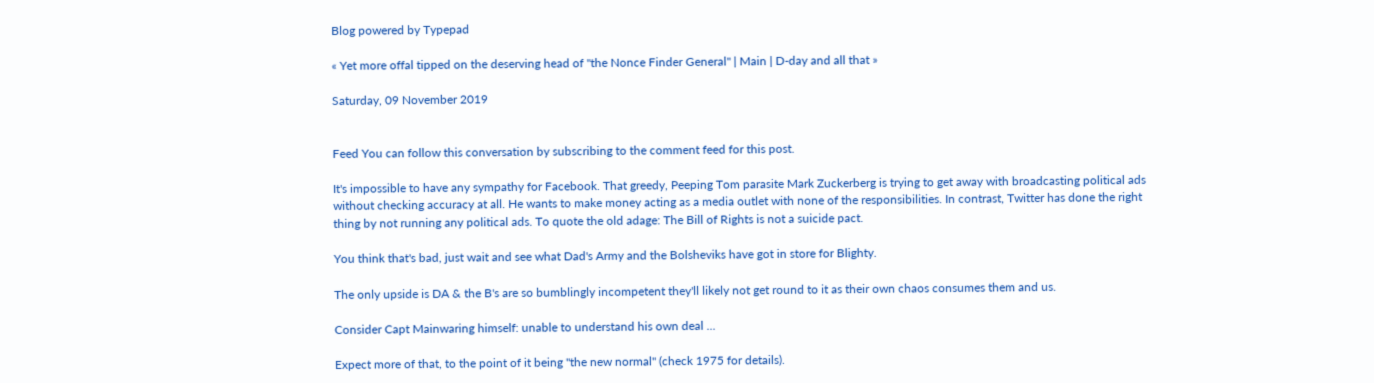Blog powered by Typepad

« Yet more offal tipped on the deserving head of "the Nonce Finder General" | Main | D-day and all that »

Saturday, 09 November 2019


Feed You can follow this conversation by subscribing to the comment feed for this post.

It's impossible to have any sympathy for Facebook. That greedy, Peeping Tom parasite Mark Zuckerberg is trying to get away with broadcasting political ads without checking accuracy at all. He wants to make money acting as a media outlet with none of the responsibilities. In contrast, Twitter has done the right thing by not running any political ads. To quote the old adage: The Bill of Rights is not a suicide pact.

You think that's bad, just wait and see what Dad's Army and the Bolsheviks have got in store for Blighty.

The only upside is DA & the B's are so bumblingly incompetent they'll likely not get round to it as their own chaos consumes them and us.

Consider Capt Mainwaring himself: unable to understand his own deal ...

Expect more of that, to the point of it being "the new normal" (check 1975 for details).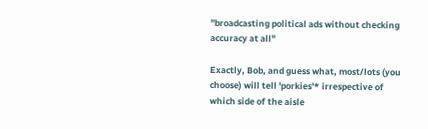"broadcasting political ads without checking accuracy at all"

Exactly, Bob, and guess what, most/lots (you choose) will tell 'porkies'* irrespective of which side of the aisle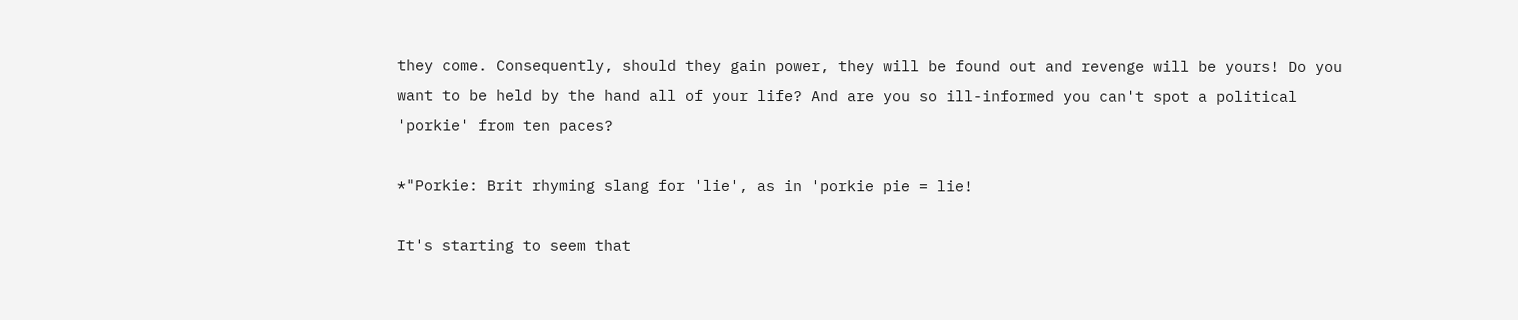they come. Consequently, should they gain power, they will be found out and revenge will be yours! Do you want to be held by the hand all of your life? And are you so ill-informed you can't spot a political 'porkie' from ten paces?

*"Porkie: Brit rhyming slang for 'lie', as in 'porkie pie = lie!

It's starting to seem that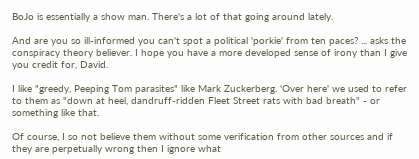BoJo is essentially a show man. There's a lot of that going around lately.

And are you so ill-informed you can't spot a political 'porkie' from ten paces? ... asks the conspiracy theory believer. I hope you have a more developed sense of irony than I give you credit for, David.

I like "greedy, Peeping Tom parasites" like Mark Zuckerberg. 'Over here' we used to refer to them as "down at heel, dandruff-ridden Fleet Street rats with bad breath" - or something like that.

Of course, I so not believe them without some verification from other sources and if they are perpetually wrong then I ignore what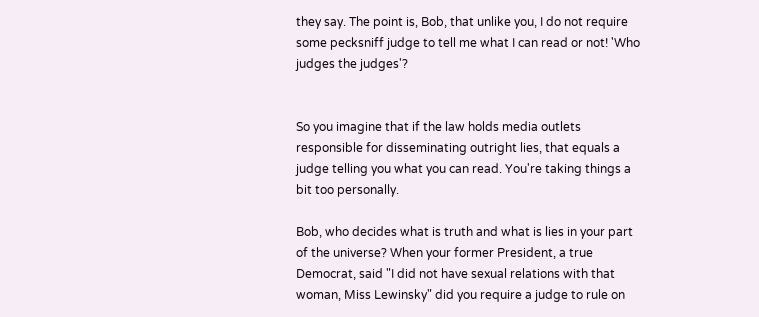they say. The point is, Bob, that unlike you, I do not require some pecksniff judge to tell me what I can read or not! 'Who judges the judges'?


So you imagine that if the law holds media outlets responsible for disseminating outright lies, that equals a judge telling you what you can read. You're taking things a bit too personally.

Bob, who decides what is truth and what is lies in your part of the universe? When your former President, a true Democrat, said "I did not have sexual relations with that woman, Miss Lewinsky" did you require a judge to rule on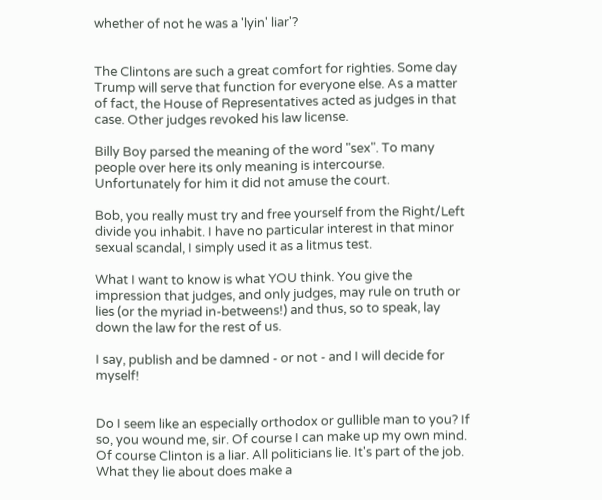whether of not he was a 'lyin' liar'?


The Clintons are such a great comfort for righties. Some day Trump will serve that function for everyone else. As a matter of fact, the House of Representatives acted as judges in that case. Other judges revoked his law license.

Billy Boy parsed the meaning of the word "sex". To many people over here its only meaning is intercourse. Unfortunately for him it did not amuse the court.

Bob, you really must try and free yourself from the Right/Left divide you inhabit. I have no particular interest in that minor sexual scandal, I simply used it as a litmus test.

What I want to know is what YOU think. You give the impression that judges, and only judges, may rule on truth or lies (or the myriad in-betweens!) and thus, so to speak, lay down the law for the rest of us.

I say, publish and be damned - or not - and I will decide for myself!


Do I seem like an especially orthodox or gullible man to you? If so, you wound me, sir. Of course I can make up my own mind. Of course Clinton is a liar. All politicians lie. It's part of the job. What they lie about does make a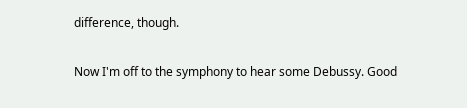difference, though.

Now I'm off to the symphony to hear some Debussy. Good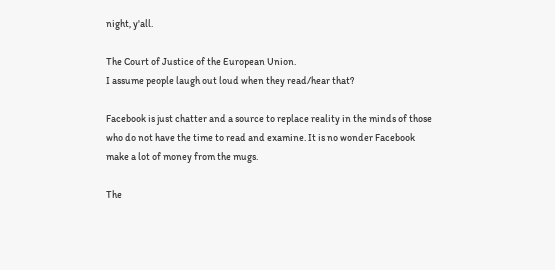night, y'all.

The Court of Justice of the European Union.
I assume people laugh out loud when they read/hear that?

Facebook is just chatter and a source to replace reality in the minds of those who do not have the time to read and examine. It is no wonder Facebook make a lot of money from the mugs.

The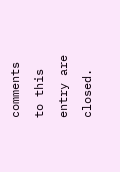comments to this entry are closed.